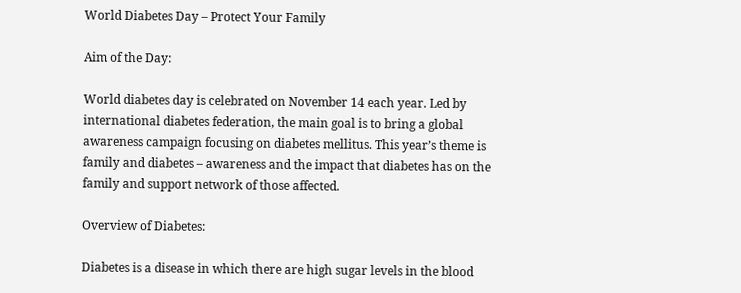World Diabetes Day – Protect Your Family

Aim of the Day:

World diabetes day is celebrated on November 14 each year. Led by international diabetes federation, the main goal is to bring a global awareness campaign focusing on diabetes mellitus. This year’s theme is family and diabetes – awareness and the impact that diabetes has on the family and support network of those affected.

Overview of Diabetes:

Diabetes is a disease in which there are high sugar levels in the blood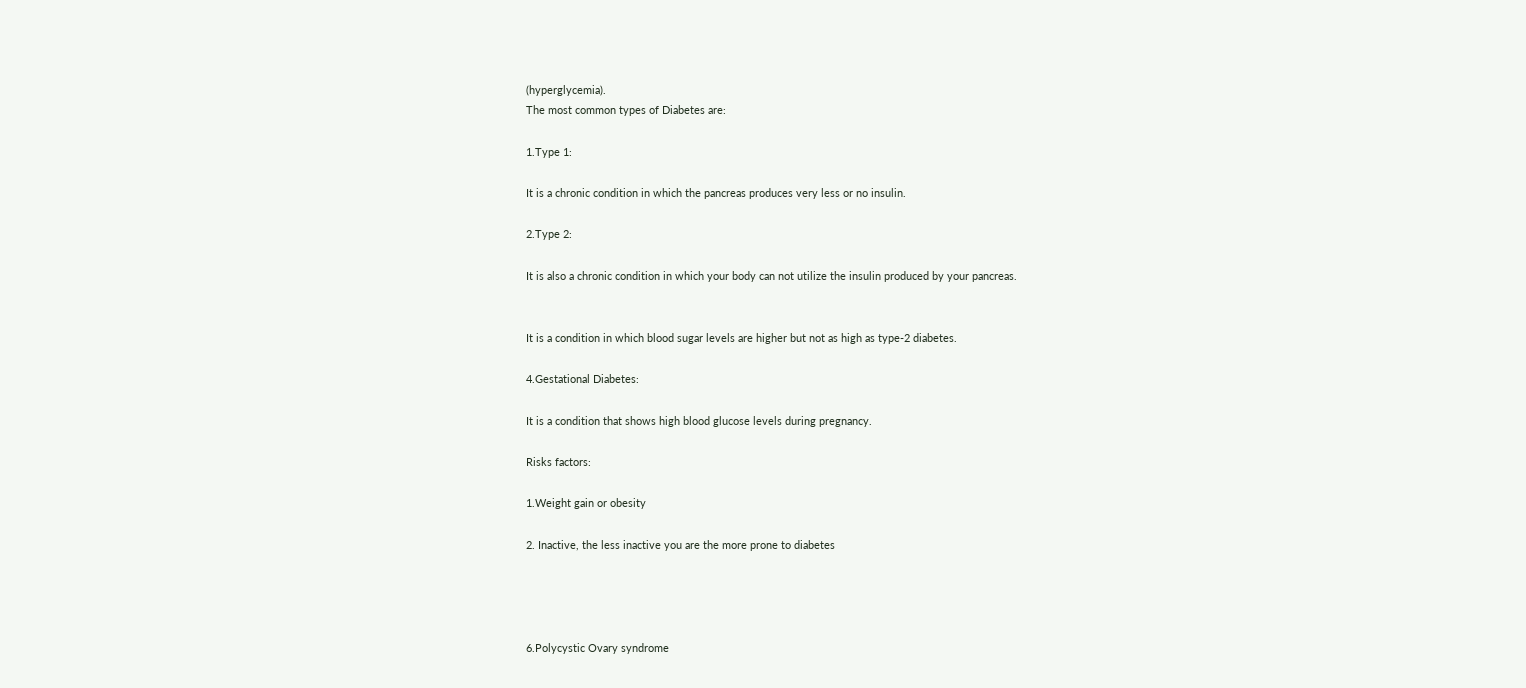(hyperglycemia).
The most common types of Diabetes are:

1.Type 1:

It is a chronic condition in which the pancreas produces very less or no insulin.

2.Type 2:

It is also a chronic condition in which your body can not utilize the insulin produced by your pancreas.


It is a condition in which blood sugar levels are higher but not as high as type-2 diabetes.

4.Gestational Diabetes:

It is a condition that shows high blood glucose levels during pregnancy.

Risks factors:

1.Weight gain or obesity

2. Inactive, the less inactive you are the more prone to diabetes




6.Polycystic Ovary syndrome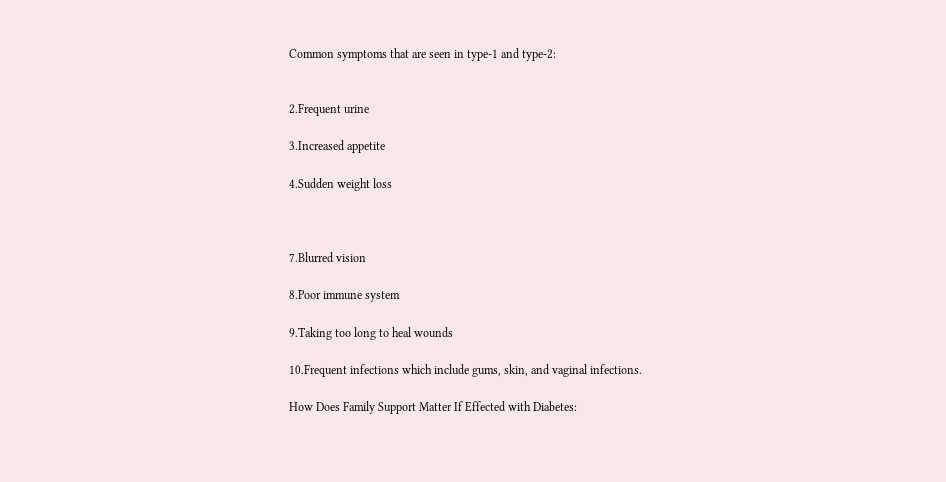Common symptoms that are seen in type-1 and type-2:


2.Frequent urine

3.Increased appetite

4.Sudden weight loss



7.Blurred vision

8.Poor immune system

9.Taking too long to heal wounds

10.Frequent infections which include gums, skin, and vaginal infections.

How Does Family Support Matter If Effected with Diabetes: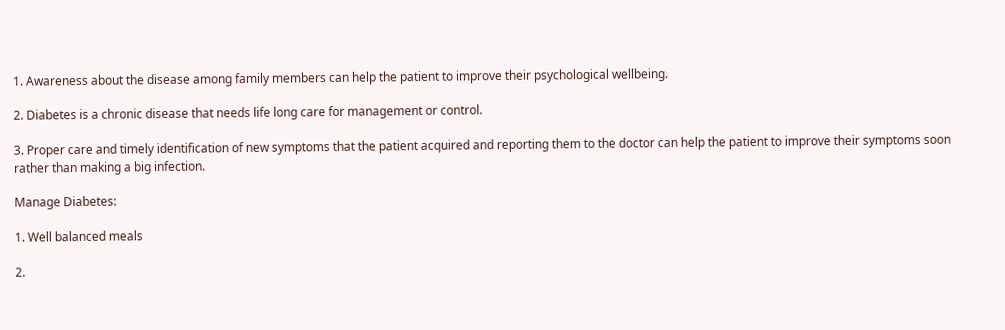1. Awareness about the disease among family members can help the patient to improve their psychological wellbeing.

2. Diabetes is a chronic disease that needs life long care for management or control.

3. Proper care and timely identification of new symptoms that the patient acquired and reporting them to the doctor can help the patient to improve their symptoms soon rather than making a big infection.

Manage Diabetes:

1. Well balanced meals

2.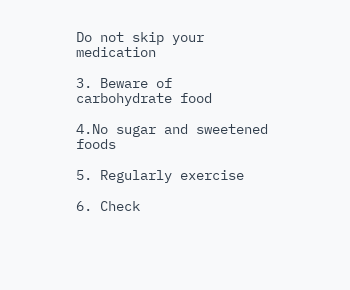Do not skip your medication

3. Beware of carbohydrate food

4.No sugar and sweetened foods

5. Regularly exercise

6. Check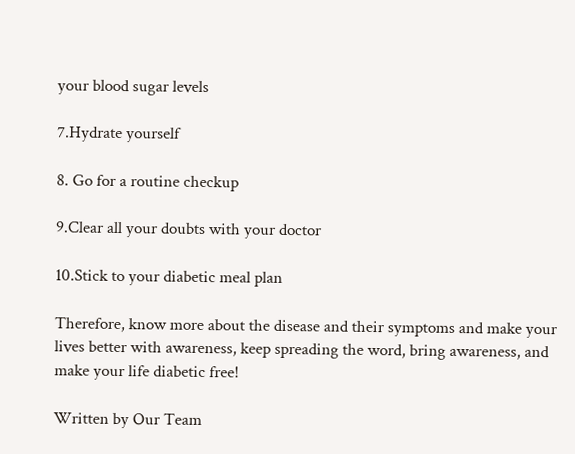your blood sugar levels

7.Hydrate yourself

8. Go for a routine checkup

9.Clear all your doubts with your doctor

10.Stick to your diabetic meal plan

Therefore, know more about the disease and their symptoms and make your lives better with awareness, keep spreading the word, bring awareness, and make your life diabetic free!

Written by Our Team